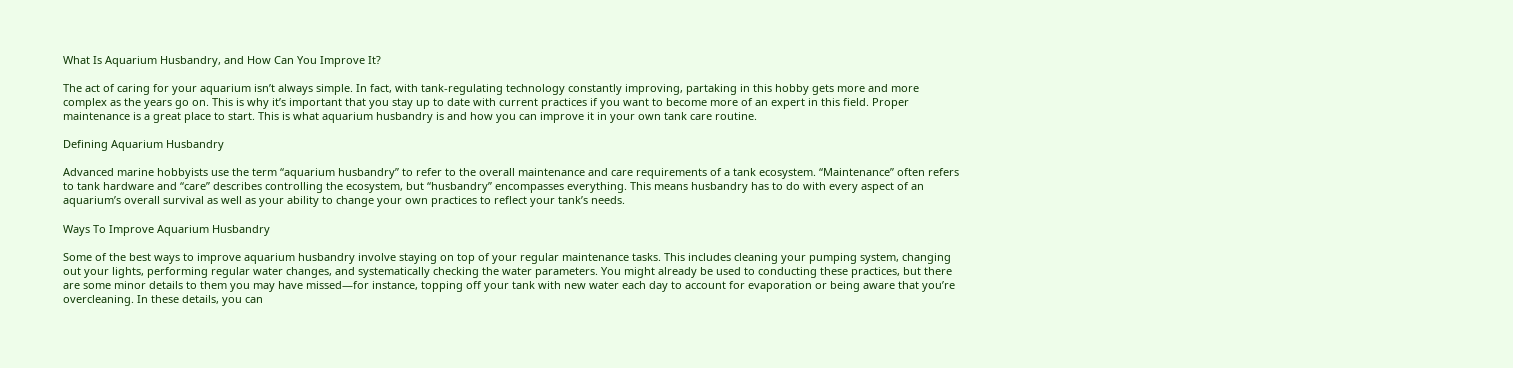What Is Aquarium Husbandry, and How Can You Improve It?

The act of caring for your aquarium isn’t always simple. In fact, with tank-regulating technology constantly improving, partaking in this hobby gets more and more complex as the years go on. This is why it’s important that you stay up to date with current practices if you want to become more of an expert in this field. Proper maintenance is a great place to start. This is what aquarium husbandry is and how you can improve it in your own tank care routine.

Defining Aquarium Husbandry

Advanced marine hobbyists use the term “aquarium husbandry” to refer to the overall maintenance and care requirements of a tank ecosystem. “Maintenance” often refers to tank hardware and “care” describes controlling the ecosystem, but “husbandry” encompasses everything. This means husbandry has to do with every aspect of an aquarium’s overall survival as well as your ability to change your own practices to reflect your tank’s needs.

Ways To Improve Aquarium Husbandry

Some of the best ways to improve aquarium husbandry involve staying on top of your regular maintenance tasks. This includes cleaning your pumping system, changing out your lights, performing regular water changes, and systematically checking the water parameters. You might already be used to conducting these practices, but there are some minor details to them you may have missed—for instance, topping off your tank with new water each day to account for evaporation or being aware that you’re overcleaning. In these details, you can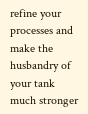refine your processes and make the husbandry of your tank much stronger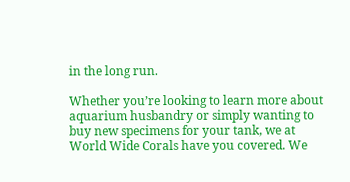in the long run.

Whether you’re looking to learn more about aquarium husbandry or simply wanting to buy new specimens for your tank, we at World Wide Corals have you covered. We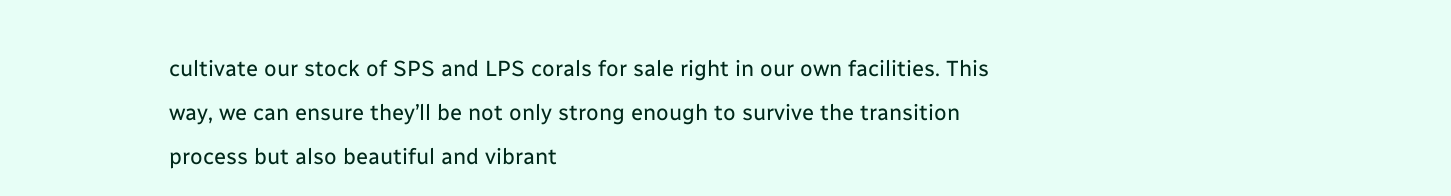cultivate our stock of SPS and LPS corals for sale right in our own facilities. This way, we can ensure they’ll be not only strong enough to survive the transition process but also beautiful and vibrant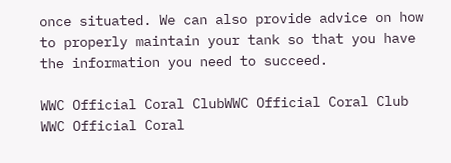once situated. We can also provide advice on how to properly maintain your tank so that you have the information you need to succeed.

WWC Official Coral ClubWWC Official Coral Club
WWC Official Coral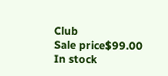Club
Sale price$99.00
In stock